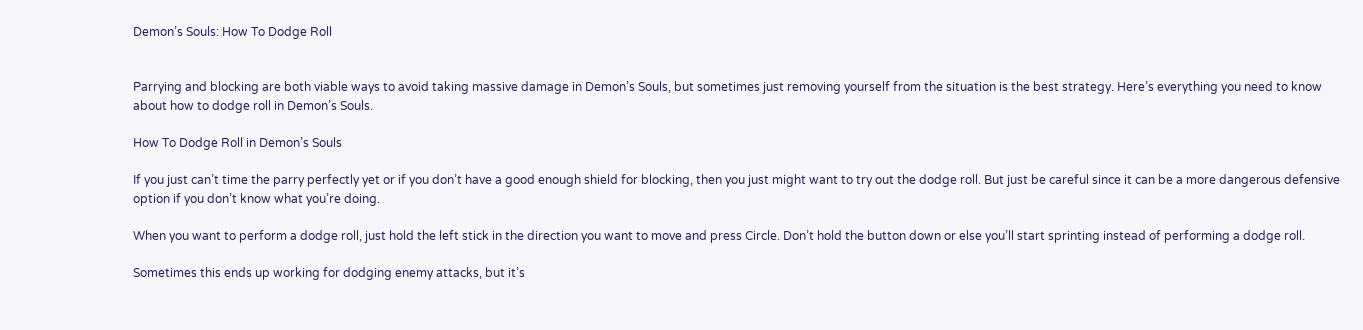Demon’s Souls: How To Dodge Roll


Parrying and blocking are both viable ways to avoid taking massive damage in Demon’s Souls, but sometimes just removing yourself from the situation is the best strategy. Here’s everything you need to know about how to dodge roll in Demon’s Souls.

How To Dodge Roll in Demon’s Souls

If you just can’t time the parry perfectly yet or if you don’t have a good enough shield for blocking, then you just might want to try out the dodge roll. But just be careful since it can be a more dangerous defensive option if you don’t know what you’re doing.

When you want to perform a dodge roll, just hold the left stick in the direction you want to move and press Circle. Don’t hold the button down or else you’ll start sprinting instead of performing a dodge roll.

Sometimes this ends up working for dodging enemy attacks, but it’s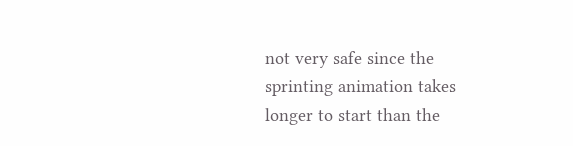not very safe since the sprinting animation takes longer to start than the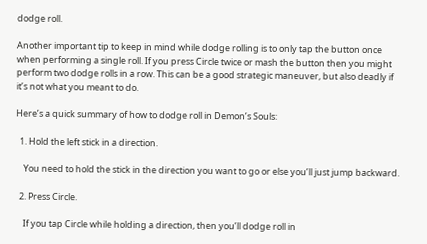dodge roll.

Another important tip to keep in mind while dodge rolling is to only tap the button once when performing a single roll. If you press Circle twice or mash the button then you might perform two dodge rolls in a row. This can be a good strategic maneuver, but also deadly if it’s not what you meant to do.

Here’s a quick summary of how to dodge roll in Demon’s Souls:

  1. Hold the left stick in a direction.

    You need to hold the stick in the direction you want to go or else you’ll just jump backward.

  2. Press Circle.

    If you tap Circle while holding a direction, then you’ll dodge roll in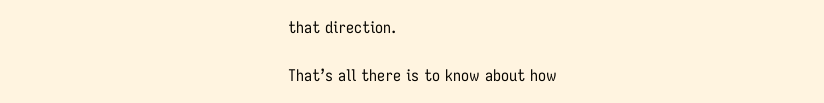that direction.

That’s all there is to know about how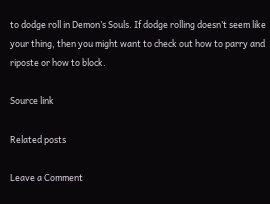to dodge roll in Demon’s Souls. If dodge rolling doesn’t seem like your thing, then you might want to check out how to parry and riposte or how to block.

Source link

Related posts

Leave a Comment